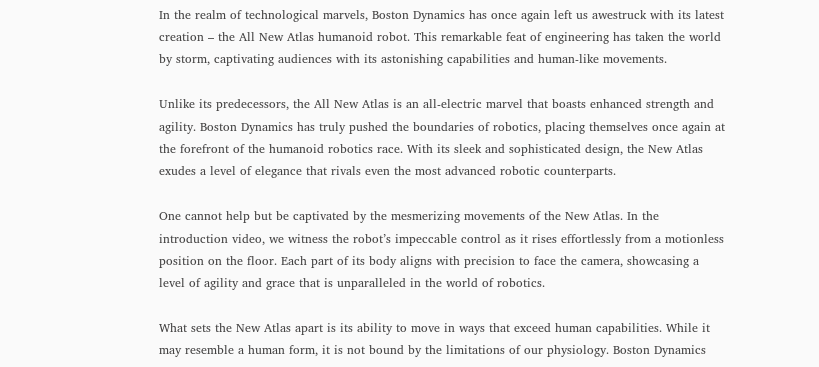In the realm of technological marvels, Boston Dynamics has once again left us awestruck with its latest creation – the All New Atlas humanoid robot. This remarkable feat of engineering has taken the world by storm, captivating audiences with its astonishing capabilities and human-like movements.

Unlike its predecessors, the All New Atlas is an all-electric marvel that boasts enhanced strength and agility. Boston Dynamics has truly pushed the boundaries of robotics, placing themselves once again at the forefront of the humanoid robotics race. With its sleek and sophisticated design, the New Atlas exudes a level of elegance that rivals even the most advanced robotic counterparts.

One cannot help but be captivated by the mesmerizing movements of the New Atlas. In the introduction video, we witness the robot’s impeccable control as it rises effortlessly from a motionless position on the floor. Each part of its body aligns with precision to face the camera, showcasing a level of agility and grace that is unparalleled in the world of robotics.

What sets the New Atlas apart is its ability to move in ways that exceed human capabilities. While it may resemble a human form, it is not bound by the limitations of our physiology. Boston Dynamics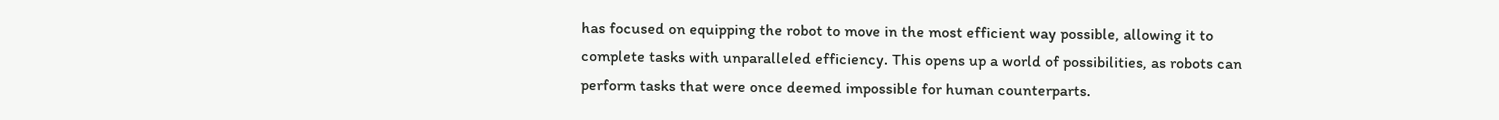has focused on equipping the robot to move in the most efficient way possible, allowing it to complete tasks with unparalleled efficiency. This opens up a world of possibilities, as robots can perform tasks that were once deemed impossible for human counterparts.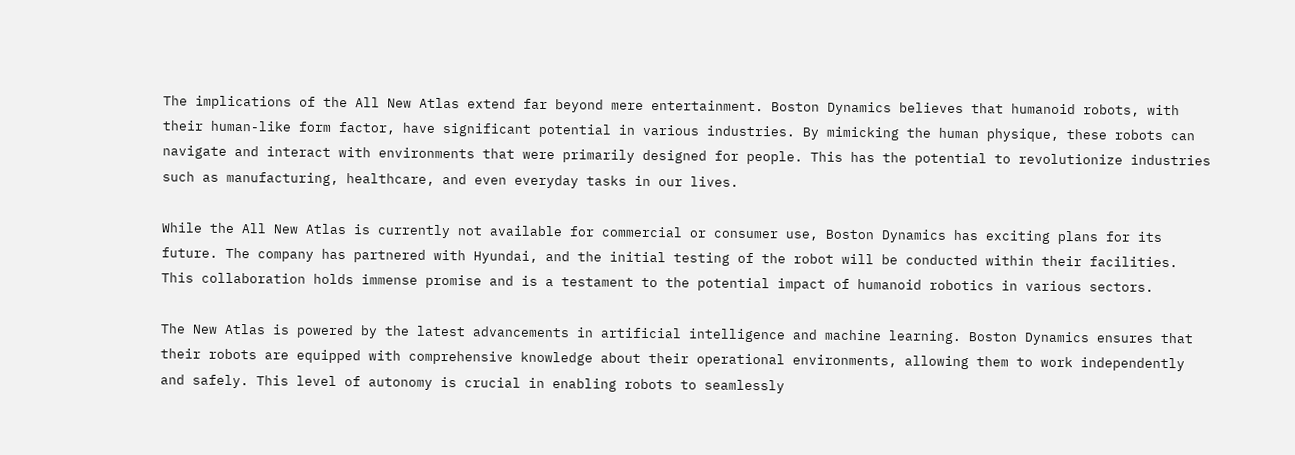The implications of the All New Atlas extend far beyond mere entertainment. Boston Dynamics believes that humanoid robots, with their human-like form factor, have significant potential in various industries. By mimicking the human physique, these robots can navigate and interact with environments that were primarily designed for people. This has the potential to revolutionize industries such as manufacturing, healthcare, and even everyday tasks in our lives.

While the All New Atlas is currently not available for commercial or consumer use, Boston Dynamics has exciting plans for its future. The company has partnered with Hyundai, and the initial testing of the robot will be conducted within their facilities. This collaboration holds immense promise and is a testament to the potential impact of humanoid robotics in various sectors.

The New Atlas is powered by the latest advancements in artificial intelligence and machine learning. Boston Dynamics ensures that their robots are equipped with comprehensive knowledge about their operational environments, allowing them to work independently and safely. This level of autonomy is crucial in enabling robots to seamlessly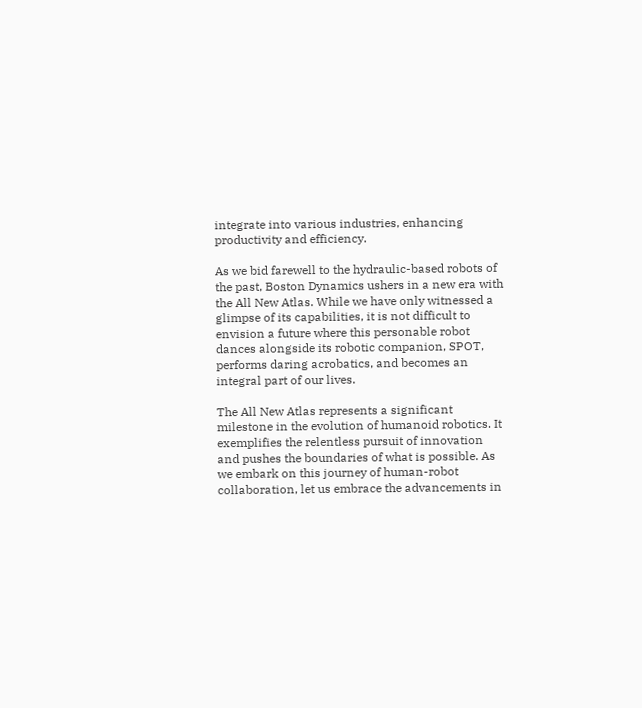integrate into various industries, enhancing productivity and efficiency.

As we bid farewell to the hydraulic-based robots of the past, Boston Dynamics ushers in a new era with the All New Atlas. While we have only witnessed a glimpse of its capabilities, it is not difficult to envision a future where this personable robot dances alongside its robotic companion, SPOT, performs daring acrobatics, and becomes an integral part of our lives.

The All New Atlas represents a significant milestone in the evolution of humanoid robotics. It exemplifies the relentless pursuit of innovation and pushes the boundaries of what is possible. As we embark on this journey of human-robot collaboration, let us embrace the advancements in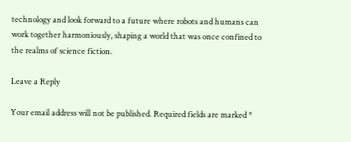technology and look forward to a future where robots and humans can work together harmoniously, shaping a world that was once confined to the realms of science fiction.

Leave a Reply

Your email address will not be published. Required fields are marked *